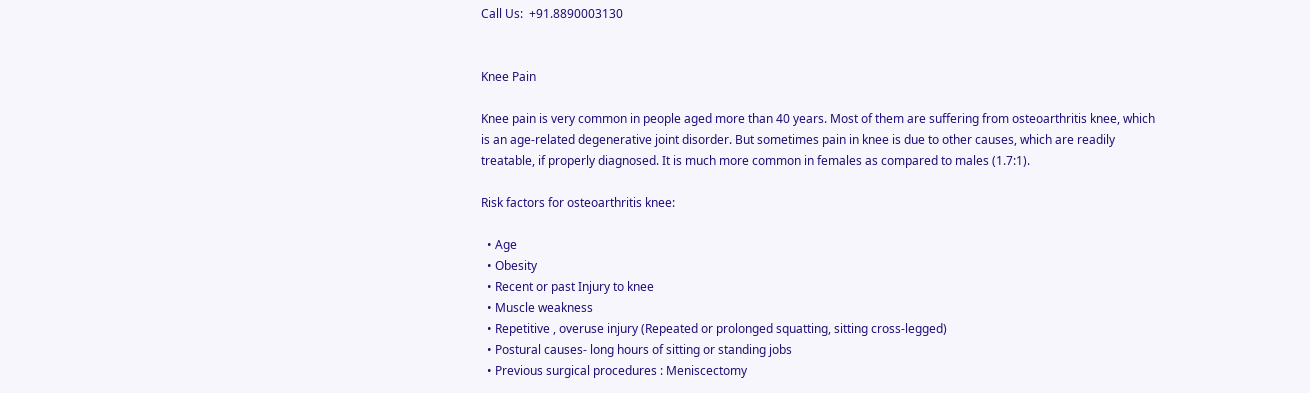Call Us:  +91.8890003130


Knee Pain

Knee pain is very common in people aged more than 40 years. Most of them are suffering from osteoarthritis knee, which is an age-related degenerative joint disorder. But sometimes pain in knee is due to other causes, which are readily treatable, if properly diagnosed. It is much more common in females as compared to males (1.7:1).

Risk factors for osteoarthritis knee:

  • Age
  • Obesity
  • Recent or past Injury to knee
  • Muscle weakness
  • Repetitive , overuse injury (Repeated or prolonged squatting, sitting cross-legged)
  • Postural causes- long hours of sitting or standing jobs
  • Previous surgical procedures : Meniscectomy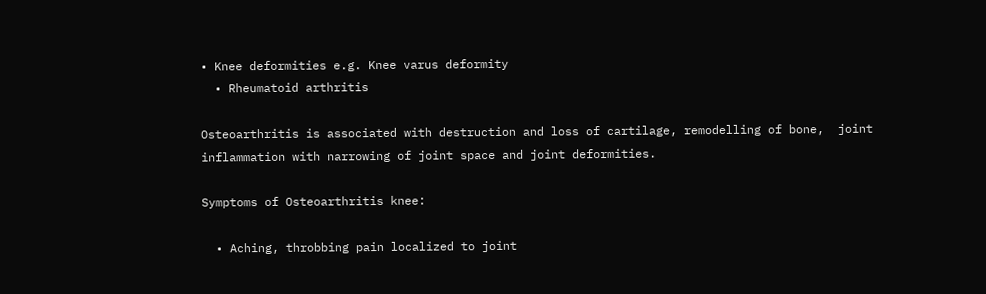• Knee deformities e.g. Knee varus deformity
  • Rheumatoid arthritis

Osteoarthritis is associated with destruction and loss of cartilage, remodelling of bone,  joint inflammation with narrowing of joint space and joint deformities.

Symptoms of Osteoarthritis knee:

  • Aching, throbbing pain localized to joint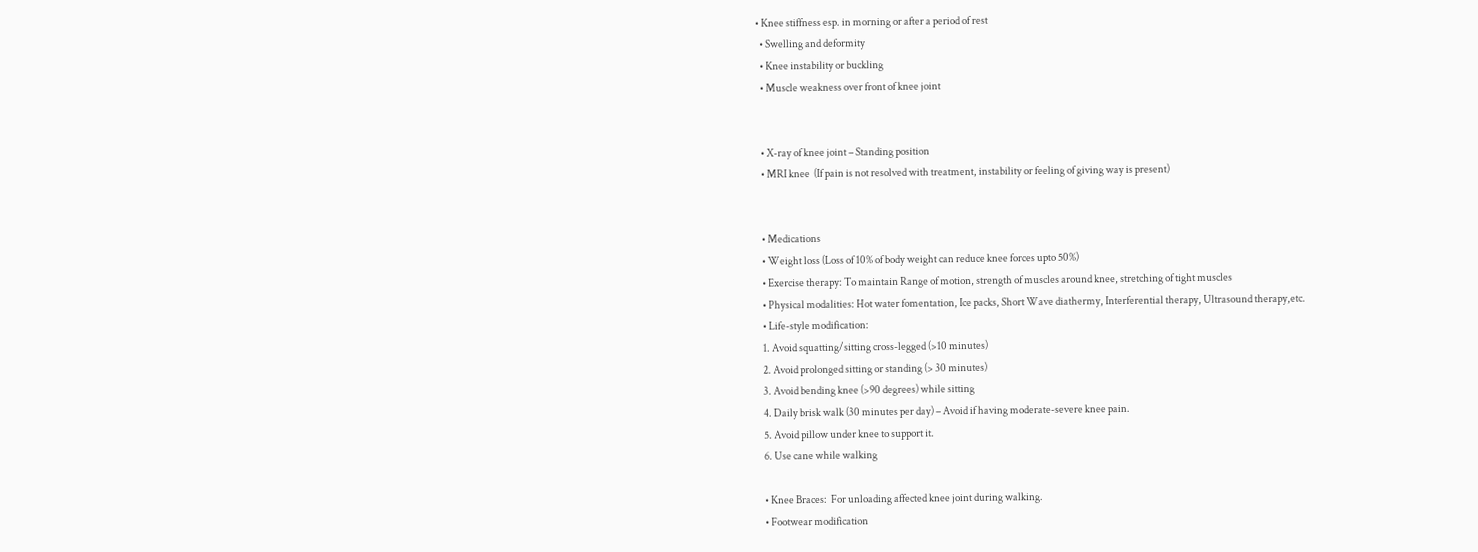• Knee stiffness esp. in morning or after a period of rest
  • Swelling and deformity
  • Knee instability or buckling
  • Muscle weakness over front of knee joint


  • X-ray of knee joint – Standing position
  • MRI knee  (If pain is not resolved with treatment, instability or feeling of giving way is present)


  • Medications
  • Weight loss (Loss of 10% of body weight can reduce knee forces upto 50%)
  • Exercise therapy: To maintain Range of motion, strength of muscles around knee, stretching of tight muscles
  • Physical modalities: Hot water fomentation, Ice packs, Short Wave diathermy, Interferential therapy, Ultrasound therapy,etc.
  • Life-style modification:
  1. Avoid squatting/sitting cross-legged (>10 minutes)
  2. Avoid prolonged sitting or standing (> 30 minutes)
  3. Avoid bending knee (>90 degrees) while sitting
  4. Daily brisk walk (30 minutes per day) – Avoid if having moderate-severe knee pain.
  5. Avoid pillow under knee to support it.
  6. Use cane while walking

  • Knee Braces:  For unloading affected knee joint during walking.
  • Footwear modification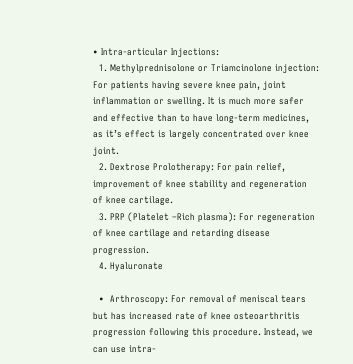• Intra-articular Injections:
  1. Methylprednisolone or Triamcinolone injection: For patients having severe knee pain, joint inflammation or swelling. It is much more safer and effective than to have long-term medicines, as it’s effect is largely concentrated over knee joint.
  2. Dextrose Prolotherapy: For pain relief, improvement of knee stability and regeneration of knee cartilage.
  3. PRP (Platelet –Rich plasma): For regeneration of knee cartilage and retarding disease progression.
  4. Hyaluronate

  •  Arthroscopy: For removal of meniscal tears but has increased rate of knee osteoarthritis progression following this procedure. Instead, we can use intra-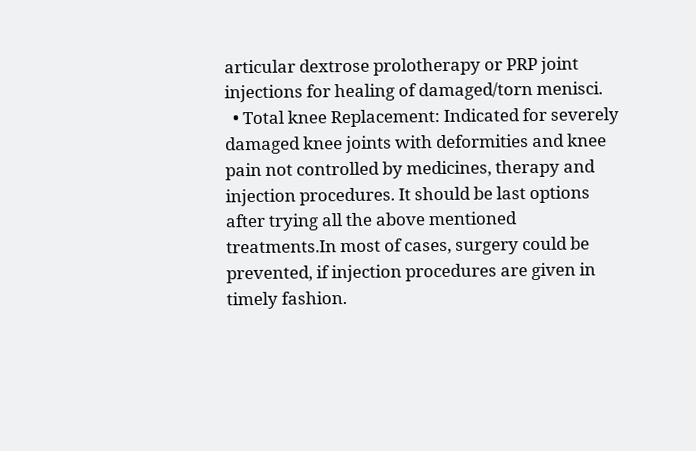articular dextrose prolotherapy or PRP joint injections for healing of damaged/torn menisci.
  • Total knee Replacement: Indicated for severely damaged knee joints with deformities and knee pain not controlled by medicines, therapy and injection procedures. It should be last options after trying all the above mentioned treatments.In most of cases, surgery could be prevented, if injection procedures are given in timely fashion.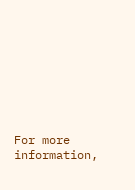For more information,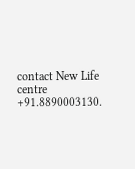contact New Life centre  +91.8890003130.